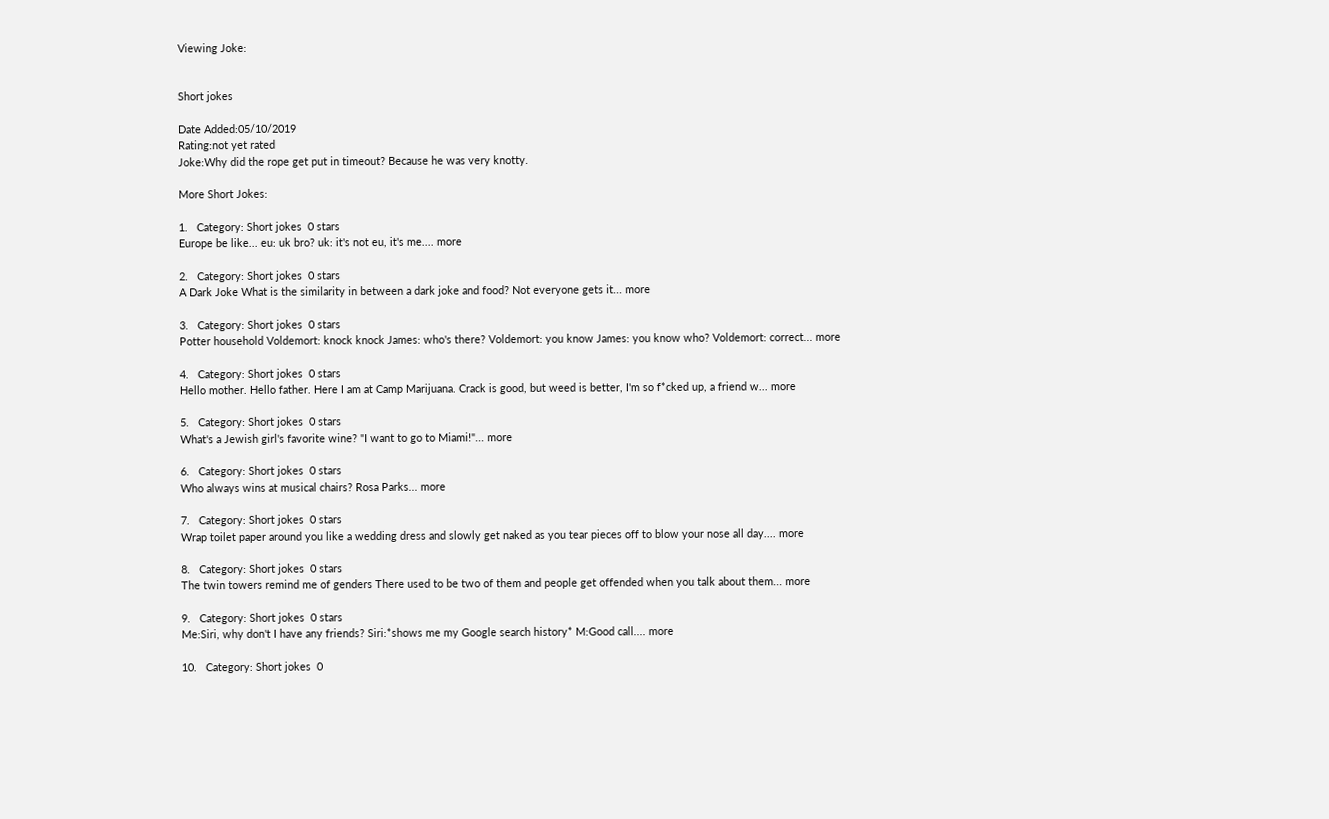Viewing Joke:


Short jokes

Date Added:05/10/2019
Rating:not yet rated
Joke:Why did the rope get put in timeout? Because he was very knotty.

More Short Jokes:

1.   Category: Short jokes  0 stars
Europe be like... eu: uk bro? uk: it's not eu, it's me.... more

2.   Category: Short jokes  0 stars
A Dark Joke What is the similarity in between a dark joke and food? Not everyone gets it... more

3.   Category: Short jokes  0 stars
Potter household Voldemort: knock knock James: who's there? Voldemort: you know James: you know who? Voldemort: correct... more

4.   Category: Short jokes  0 stars
Hello mother. Hello father. Here I am at Camp Marijuana. Crack is good, but weed is better, I'm so f*cked up, a friend w... more

5.   Category: Short jokes  0 stars
What's a Jewish girl's favorite wine? "I want to go to Miami!"... more

6.   Category: Short jokes  0 stars
Who always wins at musical chairs? Rosa Parks... more

7.   Category: Short jokes  0 stars
Wrap toilet paper around you like a wedding dress and slowly get naked as you tear pieces off to blow your nose all day.... more

8.   Category: Short jokes  0 stars
The twin towers remind me of genders There used to be two of them and people get offended when you talk about them... more

9.   Category: Short jokes  0 stars
Me:Siri, why don't I have any friends? Siri:*shows me my Google search history* M:Good call.... more

10.   Category: Short jokes  0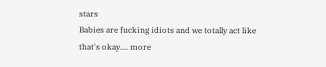stars
Babies are fucking idiots and we totally act like that's okay.... more